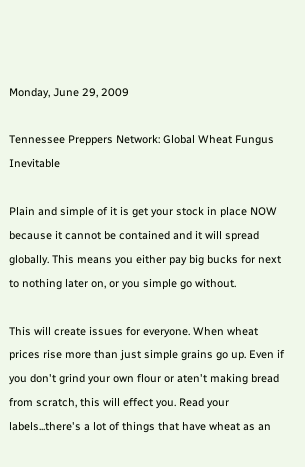Monday, June 29, 2009

Tennessee Preppers Network: Global Wheat Fungus Inevitable

Plain and simple of it is get your stock in place NOW because it cannot be contained and it will spread globally. This means you either pay big bucks for next to nothing later on, or you simple go without.

This will create issues for everyone. When wheat prices rise more than just simple grains go up. Even if you don't grind your own flour or aten't making bread from scratch, this will effect you. Read your labels...there's a lot of things that have wheat as an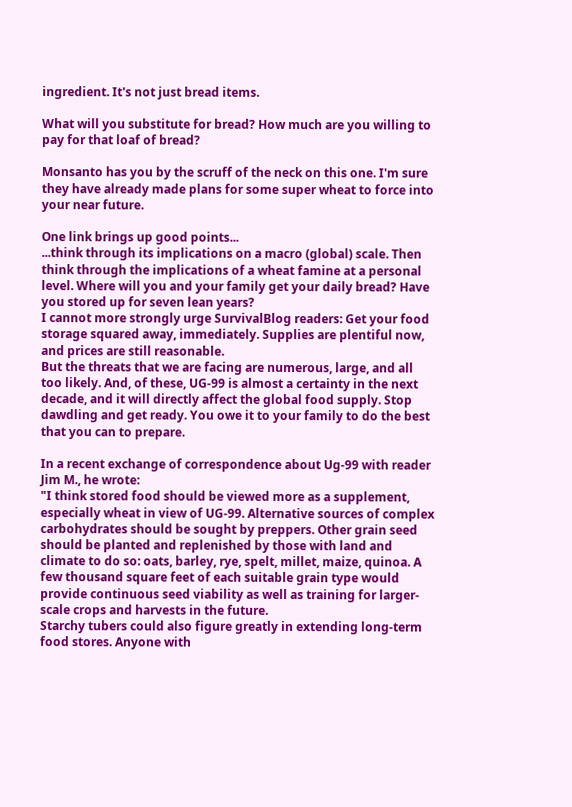ingredient. It's not just bread items.

What will you substitute for bread? How much are you willing to pay for that loaf of bread?

Monsanto has you by the scruff of the neck on this one. I'm sure they have already made plans for some super wheat to force into your near future.

One link brings up good points...
...think through its implications on a macro (global) scale. Then think through the implications of a wheat famine at a personal level. Where will you and your family get your daily bread? Have you stored up for seven lean years?
I cannot more strongly urge SurvivalBlog readers: Get your food storage squared away, immediately. Supplies are plentiful now, and prices are still reasonable.
But the threats that we are facing are numerous, large, and all too likely. And, of these, UG-99 is almost a certainty in the next decade, and it will directly affect the global food supply. Stop dawdling and get ready. You owe it to your family to do the best that you can to prepare.

In a recent exchange of correspondence about Ug-99 with reader Jim M., he wrote:
"I think stored food should be viewed more as a supplement, especially wheat in view of UG-99. Alternative sources of complex carbohydrates should be sought by preppers. Other grain seed should be planted and replenished by those with land and climate to do so: oats, barley, rye, spelt, millet, maize, quinoa. A few thousand square feet of each suitable grain type would provide continuous seed viability as well as training for larger-scale crops and harvests in the future.
Starchy tubers could also figure greatly in extending long-term food stores. Anyone with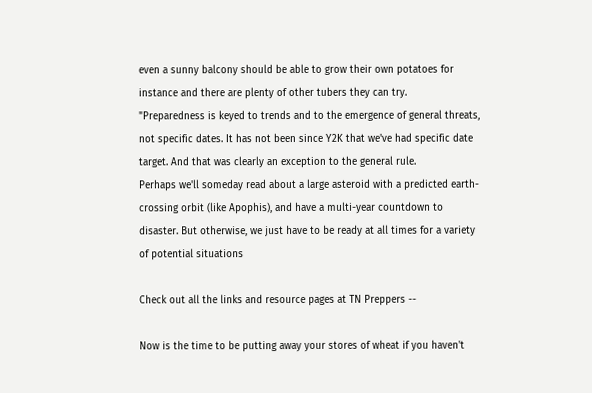even a sunny balcony should be able to grow their own potatoes for instance and there are plenty of other tubers they can try.
"Preparedness is keyed to trends and to the emergence of general threats, not specific dates. It has not been since Y2K that we've had specific date target. And that was clearly an exception to the general rule.
Perhaps we'll someday read about a large asteroid with a predicted earth-crossing orbit (like Apophis), and have a multi-year countdown to disaster. But otherwise, we just have to be ready at all times for a variety of potential situations

Check out all the links and resource pages at TN Preppers --

Now is the time to be putting away your stores of wheat if you haven't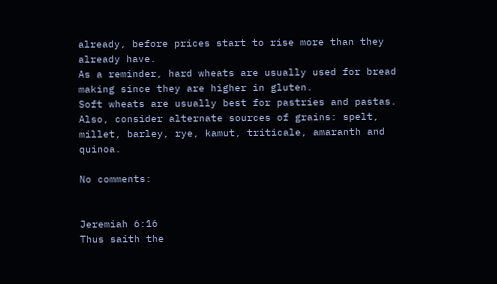already, before prices start to rise more than they already have.
As a reminder, hard wheats are usually used for bread making since they are higher in gluten.
Soft wheats are usually best for pastries and pastas.
Also, consider alternate sources of grains: spelt, millet, barley, rye, kamut, triticale, amaranth and quinoa.

No comments:


Jeremiah 6:16
Thus saith the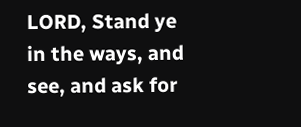LORD, Stand ye in the ways, and see, and ask for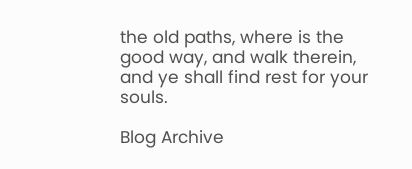the old paths, where is the good way, and walk therein, and ye shall find rest for your souls.

Blog Archive